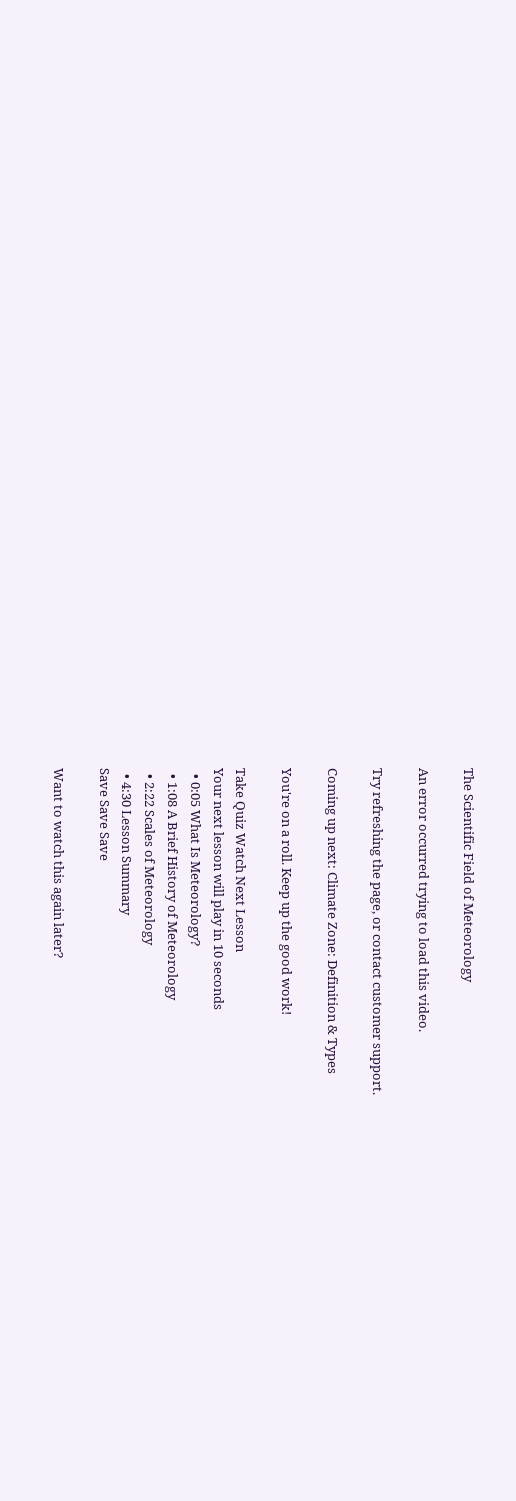The Scientific Field of Meteorology

An error occurred trying to load this video.

Try refreshing the page, or contact customer support.

Coming up next: Climate Zone: Definition & Types

You're on a roll. Keep up the good work!

Take Quiz Watch Next Lesson
Your next lesson will play in 10 seconds
  • 0:05 What Is Meteorology?
  • 1:08 A Brief History of Meteorology
  • 2:22 Scales of Meteorology
  • 4:30 Lesson Summary
Save Save Save

Want to watch this again later?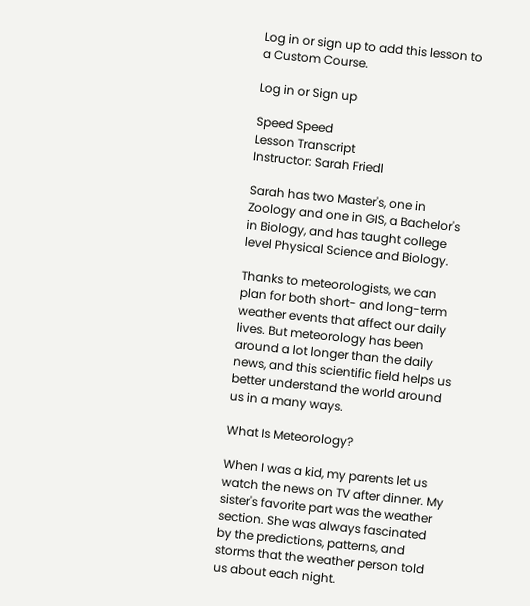Log in or sign up to add this lesson to a Custom Course.

Log in or Sign up

Speed Speed
Lesson Transcript
Instructor: Sarah Friedl

Sarah has two Master's, one in Zoology and one in GIS, a Bachelor's in Biology, and has taught college level Physical Science and Biology.

Thanks to meteorologists, we can plan for both short- and long-term weather events that affect our daily lives. But meteorology has been around a lot longer than the daily news, and this scientific field helps us better understand the world around us in a many ways.

What Is Meteorology?

When I was a kid, my parents let us watch the news on TV after dinner. My sister's favorite part was the weather section. She was always fascinated by the predictions, patterns, and storms that the weather person told us about each night.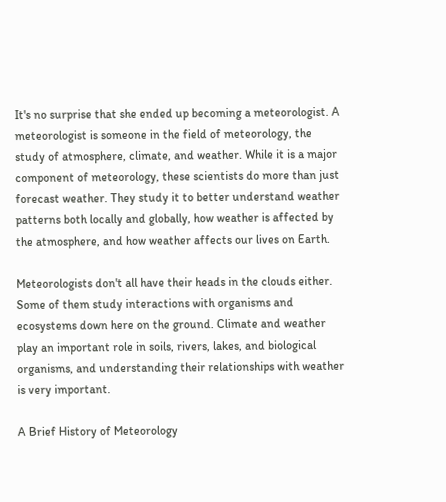It's no surprise that she ended up becoming a meteorologist. A meteorologist is someone in the field of meteorology, the study of atmosphere, climate, and weather. While it is a major component of meteorology, these scientists do more than just forecast weather. They study it to better understand weather patterns both locally and globally, how weather is affected by the atmosphere, and how weather affects our lives on Earth.

Meteorologists don't all have their heads in the clouds either. Some of them study interactions with organisms and ecosystems down here on the ground. Climate and weather play an important role in soils, rivers, lakes, and biological organisms, and understanding their relationships with weather is very important.

A Brief History of Meteorology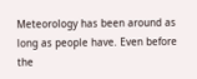Meteorology has been around as long as people have. Even before the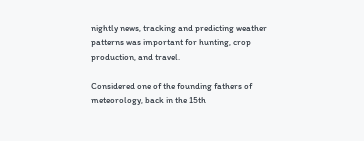nightly news, tracking and predicting weather patterns was important for hunting, crop production, and travel.

Considered one of the founding fathers of meteorology, back in the 15th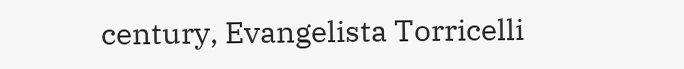century, Evangelista Torricelli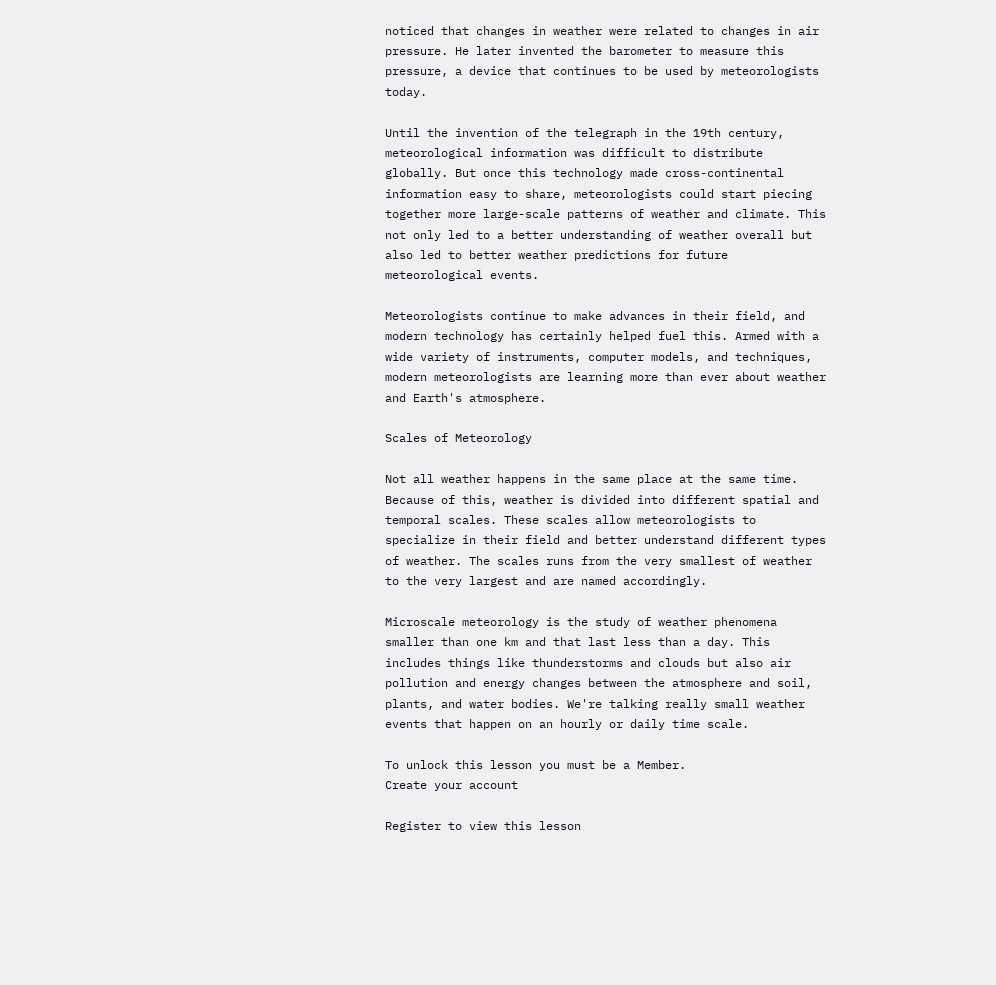noticed that changes in weather were related to changes in air pressure. He later invented the barometer to measure this pressure, a device that continues to be used by meteorologists today.

Until the invention of the telegraph in the 19th century, meteorological information was difficult to distribute globally. But once this technology made cross-continental information easy to share, meteorologists could start piecing together more large-scale patterns of weather and climate. This not only led to a better understanding of weather overall but also led to better weather predictions for future meteorological events.

Meteorologists continue to make advances in their field, and modern technology has certainly helped fuel this. Armed with a wide variety of instruments, computer models, and techniques, modern meteorologists are learning more than ever about weather and Earth's atmosphere.

Scales of Meteorology

Not all weather happens in the same place at the same time. Because of this, weather is divided into different spatial and temporal scales. These scales allow meteorologists to specialize in their field and better understand different types of weather. The scales runs from the very smallest of weather to the very largest and are named accordingly.

Microscale meteorology is the study of weather phenomena smaller than one km and that last less than a day. This includes things like thunderstorms and clouds but also air pollution and energy changes between the atmosphere and soil, plants, and water bodies. We're talking really small weather events that happen on an hourly or daily time scale.

To unlock this lesson you must be a Member.
Create your account

Register to view this lesson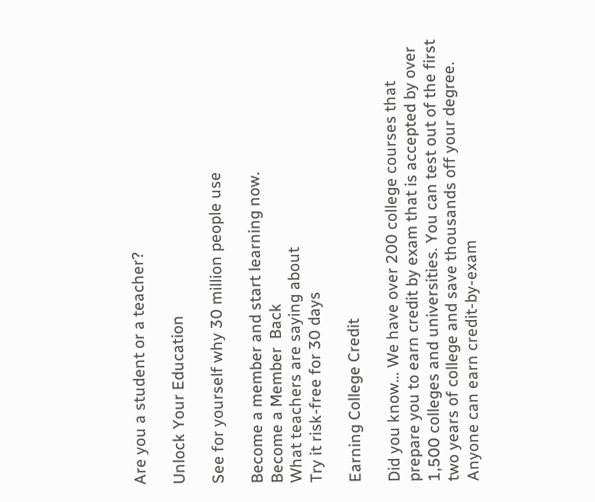Are you a student or a teacher?

Unlock Your Education

See for yourself why 30 million people use

Become a member and start learning now.
Become a Member  Back
What teachers are saying about
Try it risk-free for 30 days

Earning College Credit

Did you know… We have over 200 college courses that prepare you to earn credit by exam that is accepted by over 1,500 colleges and universities. You can test out of the first two years of college and save thousands off your degree. Anyone can earn credit-by-exam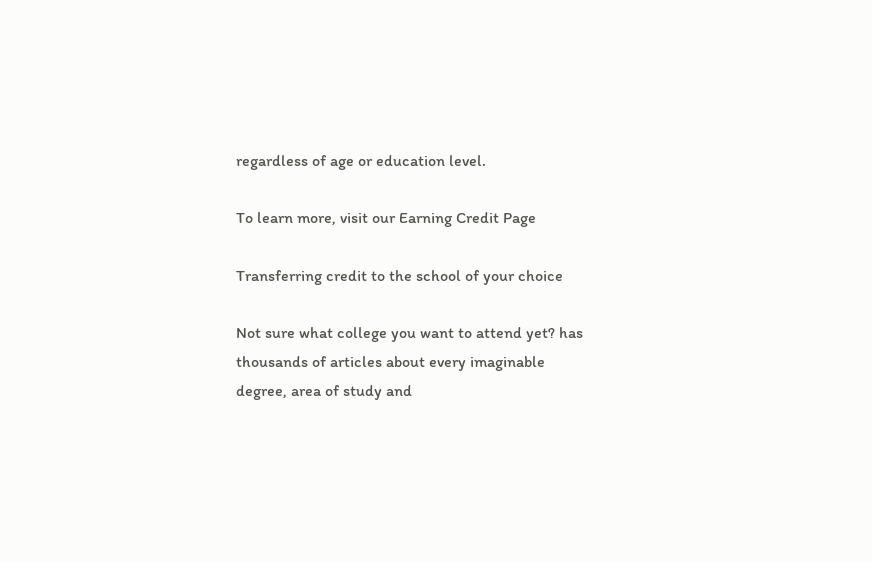regardless of age or education level.

To learn more, visit our Earning Credit Page

Transferring credit to the school of your choice

Not sure what college you want to attend yet? has thousands of articles about every imaginable degree, area of study and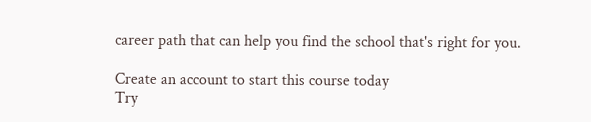career path that can help you find the school that's right for you.

Create an account to start this course today
Try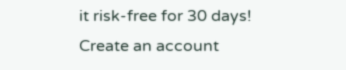it risk-free for 30 days!
Create an account